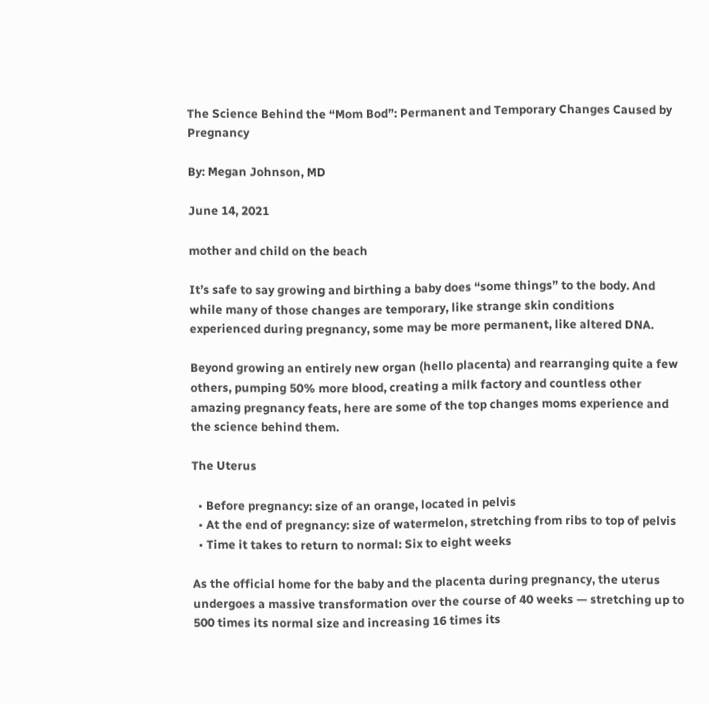The Science Behind the “Mom Bod”: Permanent and Temporary Changes Caused by Pregnancy

By: Megan Johnson, MD

June 14, 2021

mother and child on the beach

It’s safe to say growing and birthing a baby does “some things” to the body. And while many of those changes are temporary, like strange skin conditions experienced during pregnancy, some may be more permanent, like altered DNA.

Beyond growing an entirely new organ (hello placenta) and rearranging quite a few others, pumping 50% more blood, creating a milk factory and countless other amazing pregnancy feats, here are some of the top changes moms experience and the science behind them.

The Uterus

  • Before pregnancy: size of an orange, located in pelvis
  • At the end of pregnancy: size of watermelon, stretching from ribs to top of pelvis
  • Time it takes to return to normal: Six to eight weeks

As the official home for the baby and the placenta during pregnancy, the uterus undergoes a massive transformation over the course of 40 weeks — stretching up to 500 times its normal size and increasing 16 times its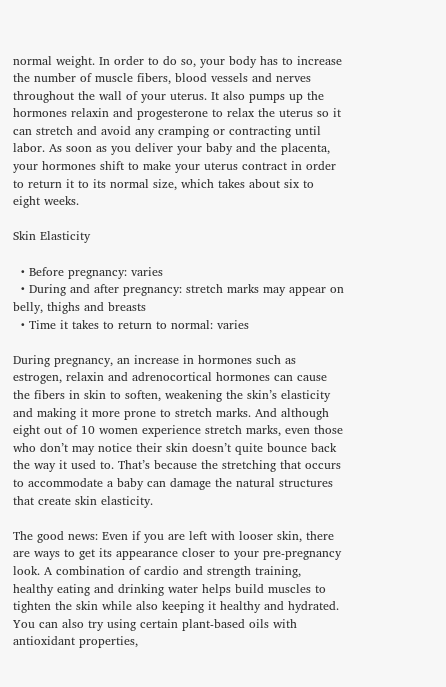normal weight. In order to do so, your body has to increase the number of muscle fibers, blood vessels and nerves throughout the wall of your uterus. It also pumps up the hormones relaxin and progesterone to relax the uterus so it can stretch and avoid any cramping or contracting until labor. As soon as you deliver your baby and the placenta, your hormones shift to make your uterus contract in order to return it to its normal size, which takes about six to eight weeks.

Skin Elasticity

  • Before pregnancy: varies
  • During and after pregnancy: stretch marks may appear on belly, thighs and breasts
  • Time it takes to return to normal: varies

During pregnancy, an increase in hormones such as estrogen, relaxin and adrenocortical hormones can cause the fibers in skin to soften, weakening the skin’s elasticity and making it more prone to stretch marks. And although eight out of 10 women experience stretch marks, even those who don’t may notice their skin doesn’t quite bounce back the way it used to. That’s because the stretching that occurs to accommodate a baby can damage the natural structures that create skin elasticity.

The good news: Even if you are left with looser skin, there are ways to get its appearance closer to your pre-pregnancy look. A combination of cardio and strength training, healthy eating and drinking water helps build muscles to tighten the skin while also keeping it healthy and hydrated. You can also try using certain plant-based oils with antioxidant properties,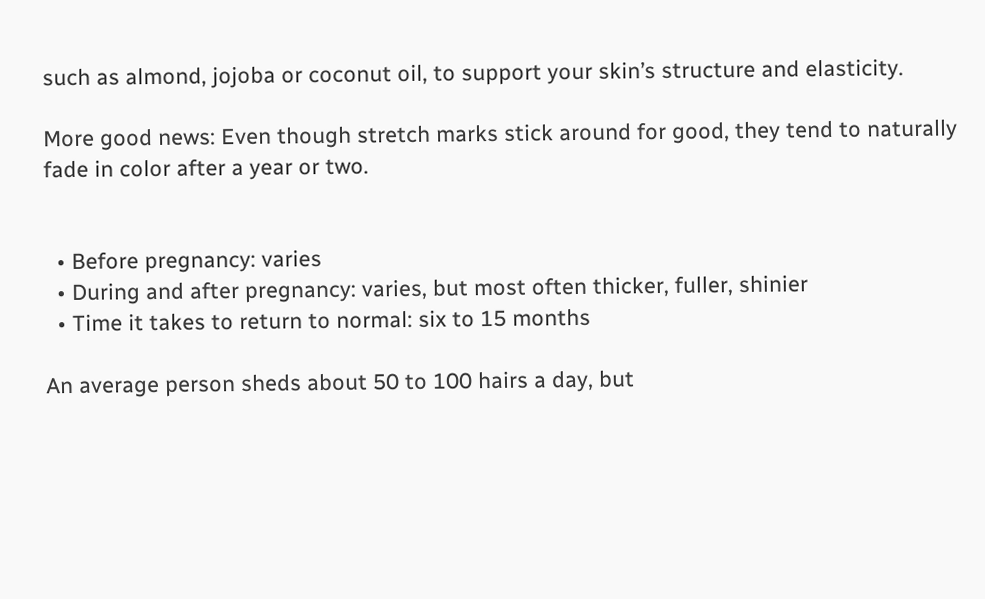such as almond, jojoba or coconut oil, to support your skin’s structure and elasticity.

More good news: Even though stretch marks stick around for good, they tend to naturally fade in color after a year or two.


  • Before pregnancy: varies
  • During and after pregnancy: varies, but most often thicker, fuller, shinier
  • Time it takes to return to normal: six to 15 months

An average person sheds about 50 to 100 hairs a day, but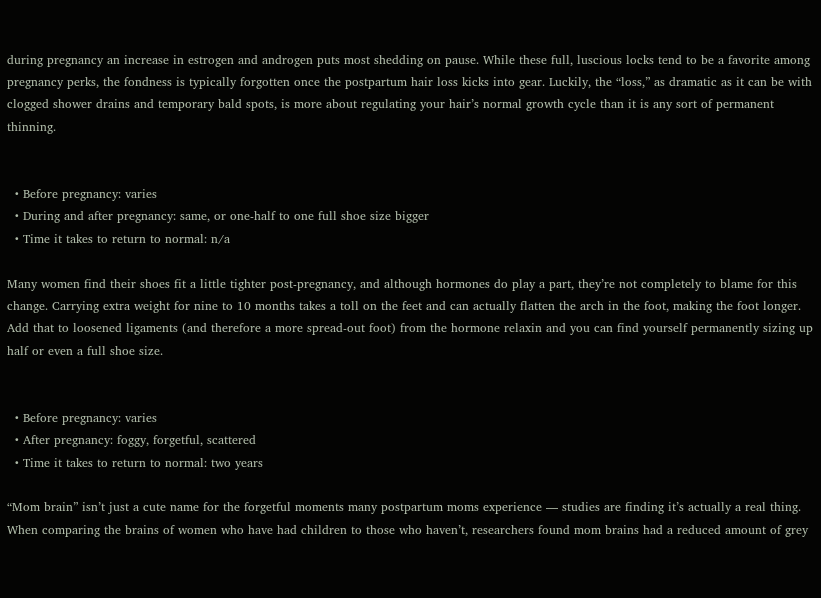during pregnancy an increase in estrogen and androgen puts most shedding on pause. While these full, luscious locks tend to be a favorite among pregnancy perks, the fondness is typically forgotten once the postpartum hair loss kicks into gear. Luckily, the “loss,” as dramatic as it can be with clogged shower drains and temporary bald spots, is more about regulating your hair’s normal growth cycle than it is any sort of permanent thinning.


  • Before pregnancy: varies
  • During and after pregnancy: same, or one-half to one full shoe size bigger
  • Time it takes to return to normal: n/a

Many women find their shoes fit a little tighter post-pregnancy, and although hormones do play a part, they’re not completely to blame for this change. Carrying extra weight for nine to 10 months takes a toll on the feet and can actually flatten the arch in the foot, making the foot longer. Add that to loosened ligaments (and therefore a more spread-out foot) from the hormone relaxin and you can find yourself permanently sizing up half or even a full shoe size.


  • Before pregnancy: varies
  • After pregnancy: foggy, forgetful, scattered
  • Time it takes to return to normal: two years

“Mom brain” isn’t just a cute name for the forgetful moments many postpartum moms experience — studies are finding it’s actually a real thing. When comparing the brains of women who have had children to those who haven’t, researchers found mom brains had a reduced amount of grey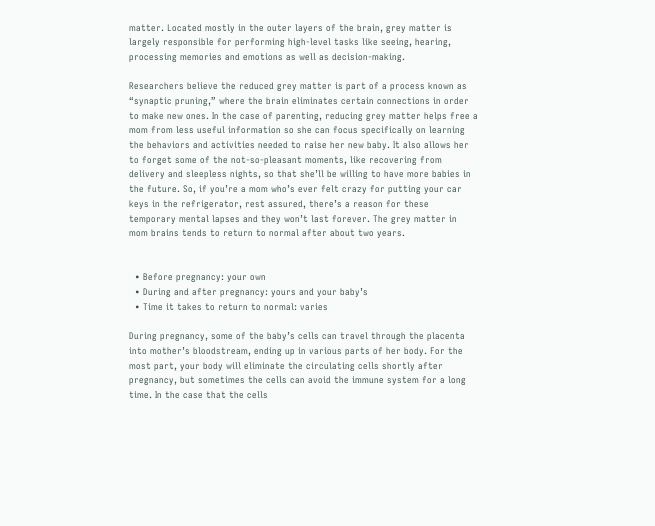matter. Located mostly in the outer layers of the brain, grey matter is largely responsible for performing high-level tasks like seeing, hearing, processing memories and emotions as well as decision-making.

Researchers believe the reduced grey matter is part of a process known as “synaptic pruning,” where the brain eliminates certain connections in order to make new ones. In the case of parenting, reducing grey matter helps free a mom from less useful information so she can focus specifically on learning the behaviors and activities needed to raise her new baby. It also allows her to forget some of the not-so-pleasant moments, like recovering from delivery and sleepless nights, so that she’ll be willing to have more babies in the future. So, if you’re a mom who’s ever felt crazy for putting your car keys in the refrigerator, rest assured, there’s a reason for these temporary mental lapses and they won’t last forever. The grey matter in mom brains tends to return to normal after about two years.


  • Before pregnancy: your own
  • During and after pregnancy: yours and your baby’s
  • Time it takes to return to normal: varies

During pregnancy, some of the baby’s cells can travel through the placenta into mother’s bloodstream, ending up in various parts of her body. For the most part, your body will eliminate the circulating cells shortly after pregnancy, but sometimes the cells can avoid the immune system for a long time. In the case that the cells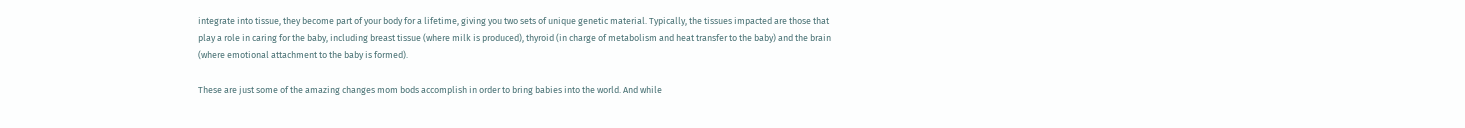integrate into tissue, they become part of your body for a lifetime, giving you two sets of unique genetic material. Typically, the tissues impacted are those that play a role in caring for the baby, including breast tissue (where milk is produced), thyroid (in charge of metabolism and heat transfer to the baby) and the brain (where emotional attachment to the baby is formed).

These are just some of the amazing changes mom bods accomplish in order to bring babies into the world. And while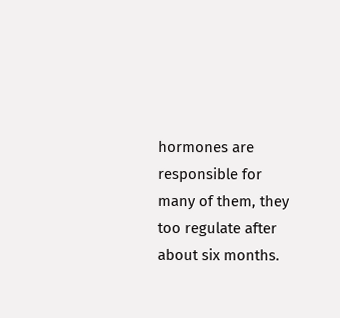hormones are responsible for many of them, they too regulate after about six months.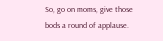So, go on moms, give those bods a round of applause.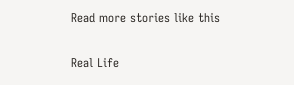Read more stories like this

Real Life